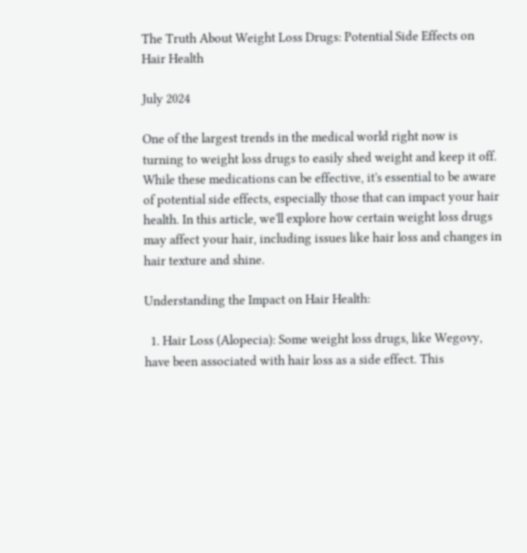The Truth About Weight Loss Drugs: Potential Side Effects on Hair Health

July 2024

One of the largest trends in the medical world right now is turning to weight loss drugs to easily shed weight and keep it off. While these medications can be effective, it's essential to be aware of potential side effects, especially those that can impact your hair health. In this article, we'll explore how certain weight loss drugs may affect your hair, including issues like hair loss and changes in hair texture and shine.

Understanding the Impact on Hair Health:

  1. Hair Loss (Alopecia): Some weight loss drugs, like Wegovy, have been associated with hair loss as a side effect. This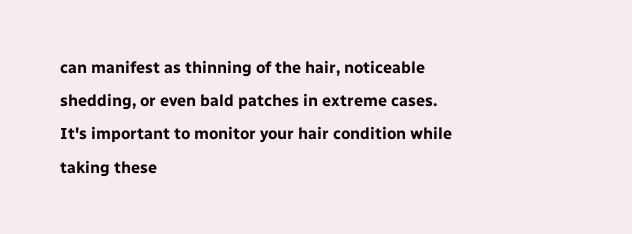can manifest as thinning of the hair, noticeable shedding, or even bald patches in extreme cases. It's important to monitor your hair condition while taking these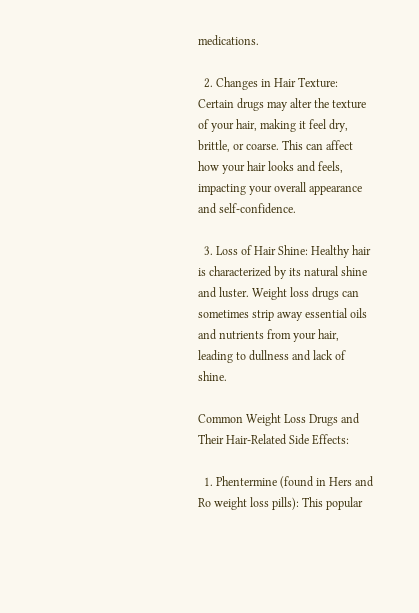medications.

  2. Changes in Hair Texture: Certain drugs may alter the texture of your hair, making it feel dry, brittle, or coarse. This can affect how your hair looks and feels, impacting your overall appearance and self-confidence.

  3. Loss of Hair Shine: Healthy hair is characterized by its natural shine and luster. Weight loss drugs can sometimes strip away essential oils and nutrients from your hair, leading to dullness and lack of shine.

Common Weight Loss Drugs and Their Hair-Related Side Effects:

  1. Phentermine (found in Hers and Ro weight loss pills): This popular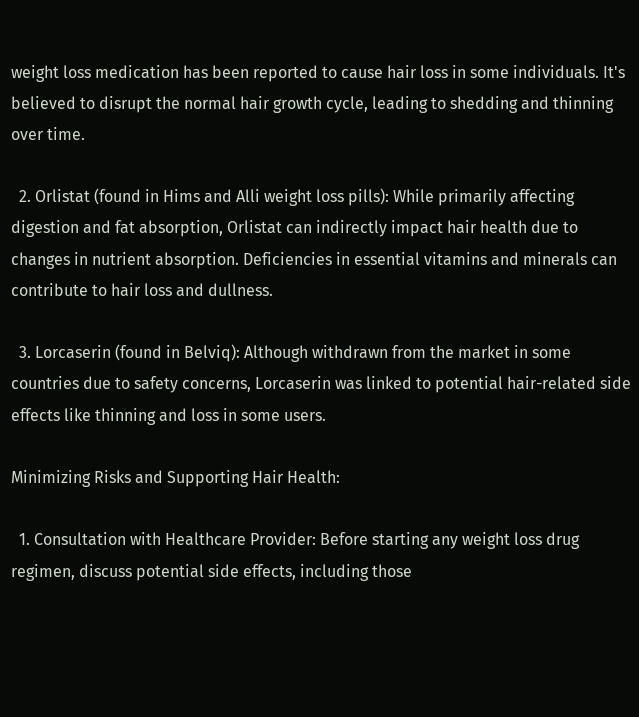weight loss medication has been reported to cause hair loss in some individuals. It's believed to disrupt the normal hair growth cycle, leading to shedding and thinning over time.

  2. Orlistat (found in Hims and Alli weight loss pills): While primarily affecting digestion and fat absorption, Orlistat can indirectly impact hair health due to changes in nutrient absorption. Deficiencies in essential vitamins and minerals can contribute to hair loss and dullness.

  3. Lorcaserin (found in Belviq): Although withdrawn from the market in some countries due to safety concerns, Lorcaserin was linked to potential hair-related side effects like thinning and loss in some users.

Minimizing Risks and Supporting Hair Health:

  1. Consultation with Healthcare Provider: Before starting any weight loss drug regimen, discuss potential side effects, including those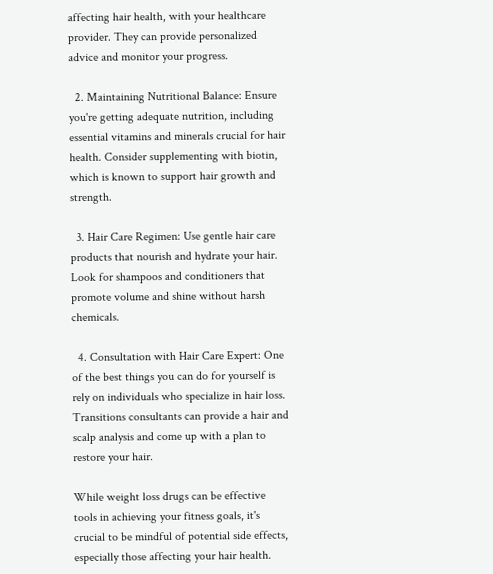affecting hair health, with your healthcare provider. They can provide personalized advice and monitor your progress.

  2. Maintaining Nutritional Balance: Ensure you're getting adequate nutrition, including essential vitamins and minerals crucial for hair health. Consider supplementing with biotin, which is known to support hair growth and strength.

  3. Hair Care Regimen: Use gentle hair care products that nourish and hydrate your hair. Look for shampoos and conditioners that promote volume and shine without harsh chemicals.

  4. Consultation with Hair Care Expert: One of the best things you can do for yourself is rely on individuals who specialize in hair loss. Transitions consultants can provide a hair and scalp analysis and come up with a plan to restore your hair.

While weight loss drugs can be effective tools in achieving your fitness goals, it's crucial to be mindful of potential side effects, especially those affecting your hair health.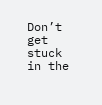Don’t get stuck in the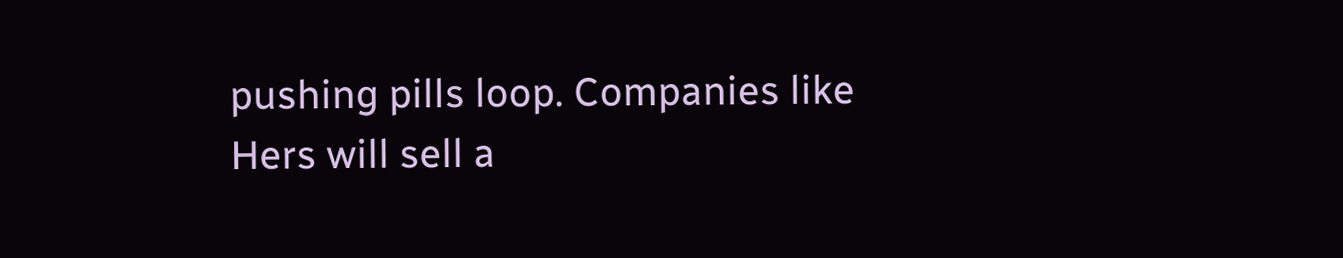pushing pills loop. Companies like Hers will sell a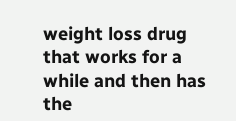weight loss drug that works for a while and then has the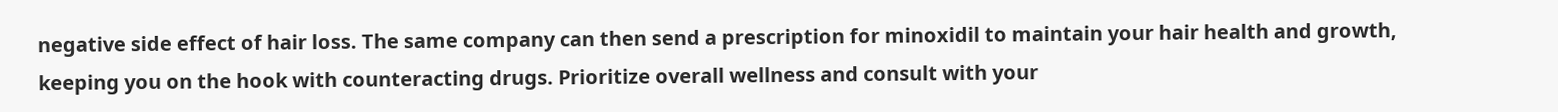negative side effect of hair loss. The same company can then send a prescription for minoxidil to maintain your hair health and growth, keeping you on the hook with counteracting drugs. Prioritize overall wellness and consult with your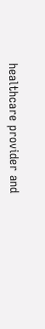healthcare provider and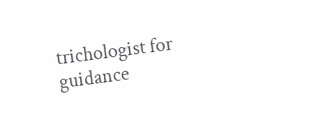trichologist for guidance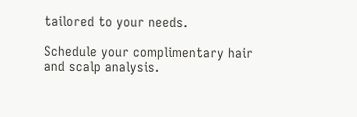tailored to your needs.

Schedule your complimentary hair and scalp analysis.